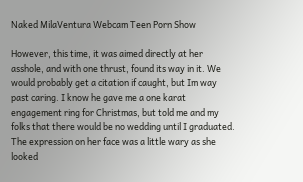Naked MilaVentura Webcam Teen Porn Show

However, this time, it was aimed directly at her asshole, and with one thrust, found its way in it. We would probably get a citation if caught, but Im way past caring. I know he gave me a one karat engagement ring for Christmas, but told me and my folks that there would be no wedding until I graduated. The expression on her face was a little wary as she looked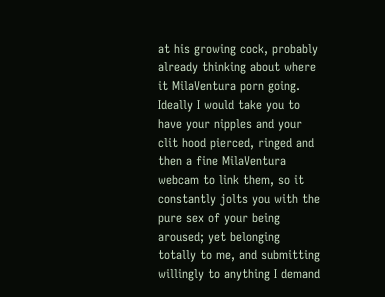at his growing cock, probably already thinking about where it MilaVentura porn going. Ideally I would take you to have your nipples and your clit hood pierced, ringed and then a fine MilaVentura webcam to link them, so it constantly jolts you with the pure sex of your being aroused; yet belonging totally to me, and submitting willingly to anything I demand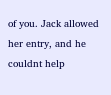of you. Jack allowed her entry, and he couldnt help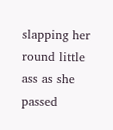slapping her round little ass as she passed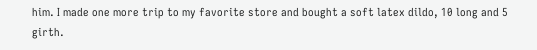him. I made one more trip to my favorite store and bought a soft latex dildo, 10 long and 5 girth.